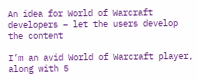An idea for World of Warcraft developers – let the users develop the content

I’m an avid World of Warcraft player, along with 5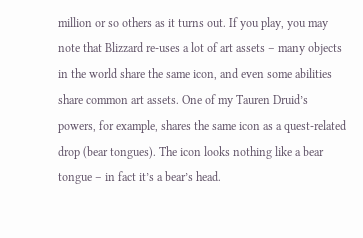million or so others as it turns out. If you play, you may note that Blizzard re-uses a lot of art assets – many objects in the world share the same icon, and even some abilities share common art assets. One of my Tauren Druid’s powers, for example, shares the same icon as a quest-related drop (bear tongues). The icon looks nothing like a bear tongue – in fact it’s a bear’s head.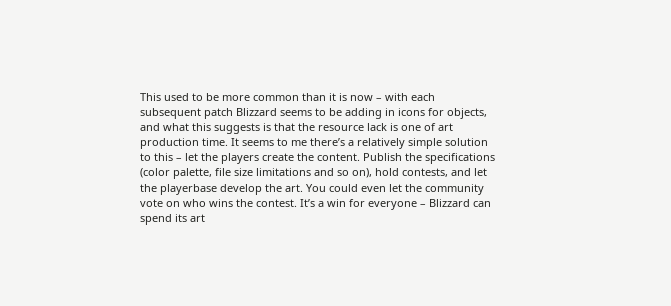This used to be more common than it is now – with each subsequent patch Blizzard seems to be adding in icons for objects, and what this suggests is that the resource lack is one of art production time. It seems to me there’s a relatively simple solution to this – let the players create the content. Publish the specifications (color palette, file size limitations and so on), hold contests, and let the playerbase develop the art. You could even let the community vote on who wins the contest. It’s a win for everyone – Blizzard can spend its art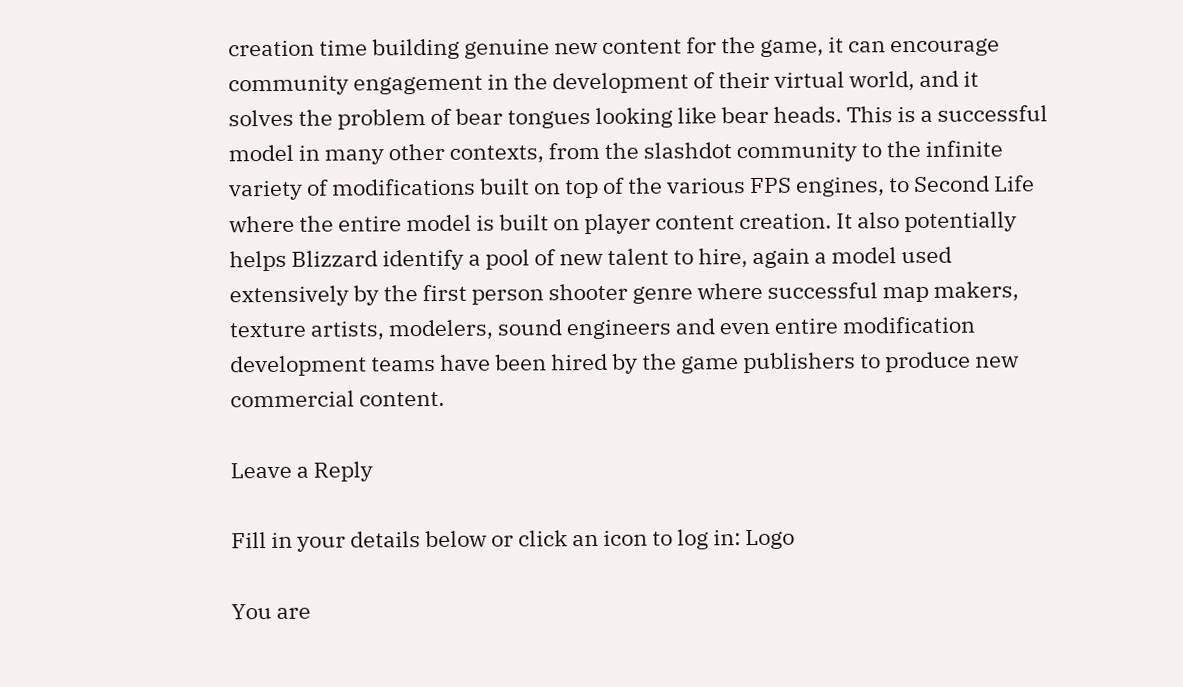creation time building genuine new content for the game, it can encourage community engagement in the development of their virtual world, and it solves the problem of bear tongues looking like bear heads. This is a successful model in many other contexts, from the slashdot community to the infinite variety of modifications built on top of the various FPS engines, to Second Life where the entire model is built on player content creation. It also potentially helps Blizzard identify a pool of new talent to hire, again a model used extensively by the first person shooter genre where successful map makers, texture artists, modelers, sound engineers and even entire modification development teams have been hired by the game publishers to produce new commercial content.

Leave a Reply

Fill in your details below or click an icon to log in: Logo

You are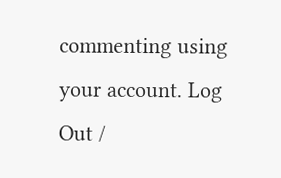commenting using your account. Log Out /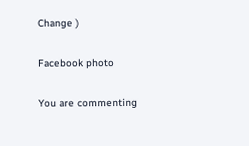Change )

Facebook photo

You are commenting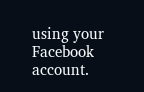using your Facebook account.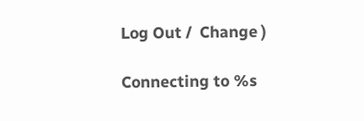Log Out /  Change )

Connecting to %s